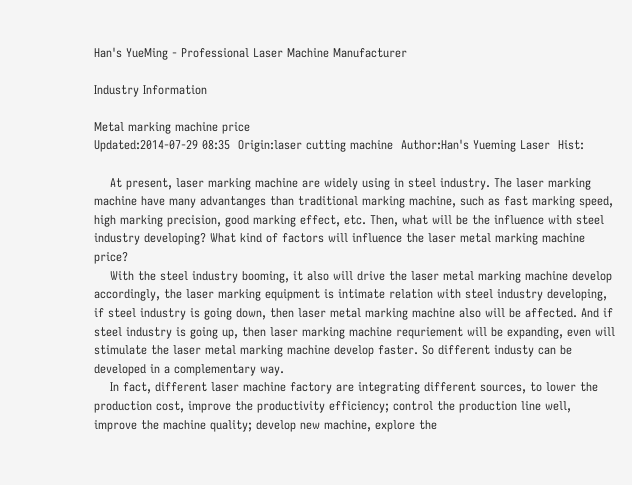Han's YueMing - Professional Laser Machine Manufacturer

Industry Information

Metal marking machine price
Updated:2014-07-29 08:35  Origin:laser cutting machine  Author:Han's Yueming Laser  Hist:

    At present, laser marking machine are widely using in steel industry. The laser marking machine have many advantanges than traditional marking machine, such as fast marking speed, high marking precision, good marking effect, etc. Then, what will be the influence with steel industry developing? What kind of factors will influence the laser metal marking machine price?
    With the steel industry booming, it also will drive the laser metal marking machine develop accordingly, the laser marking equipment is intimate relation with steel industry developing, if steel industry is going down, then laser metal marking machine also will be affected. And if steel industry is going up, then laser marking machine requriement will be expanding, even will stimulate the laser metal marking machine develop faster. So different industy can be developed in a complementary way.
    In fact, different laser machine factory are integrating different sources, to lower the production cost, improve the productivity efficiency; control the production line well, improve the machine quality; develop new machine, explore the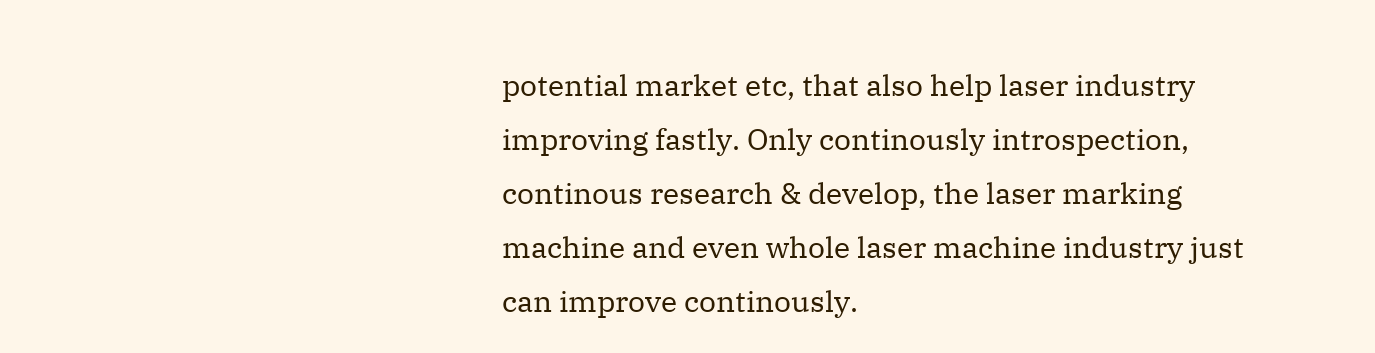potential market etc, that also help laser industry improving fastly. Only continously introspection, continous research & develop, the laser marking machine and even whole laser machine industry just can improve continously.